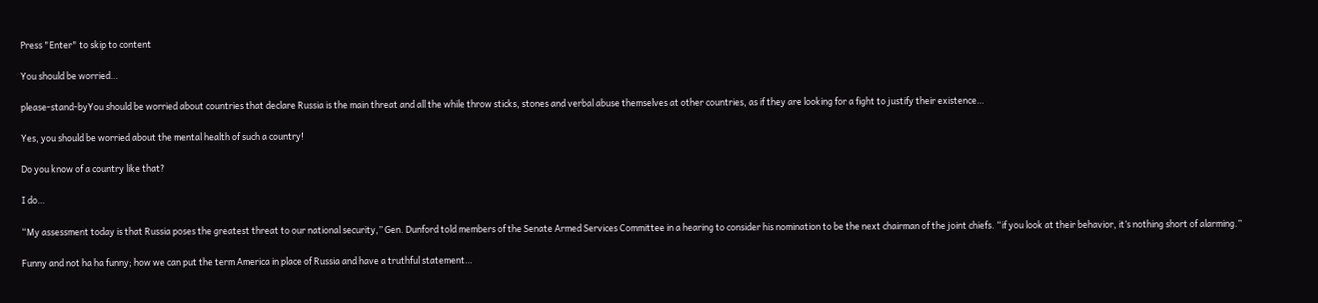Press "Enter" to skip to content

You should be worried…

please-stand-byYou should be worried about countries that declare Russia is the main threat and all the while throw sticks, stones and verbal abuse themselves at other countries, as if they are looking for a fight to justify their existence…

Yes, you should be worried about the mental health of such a country!

Do you know of a country like that?

I do…

“My assessment today is that Russia poses the greatest threat to our national security,” Gen. Dunford told members of the Senate Armed Services Committee in a hearing to consider his nomination to be the next chairman of the joint chiefs. “if you look at their behavior, it’s nothing short of alarming.”

Funny and not ha ha funny; how we can put the term America in place of Russia and have a truthful statement…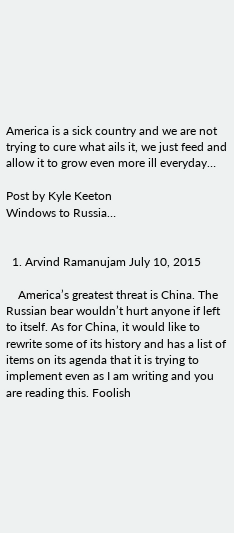America is a sick country and we are not trying to cure what ails it, we just feed and allow it to grow even more ill everyday…

Post by Kyle Keeton
Windows to Russia…


  1. Arvind Ramanujam July 10, 2015

    America’s greatest threat is China. The Russian bear wouldn’t hurt anyone if left to itself. As for China, it would like to rewrite some of its history and has a list of items on its agenda that it is trying to implement even as I am writing and you are reading this. Foolish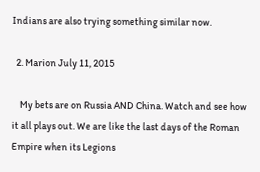Indians are also trying something similar now.

  2. Marion July 11, 2015

    My bets are on Russia AND China. Watch and see how it all plays out. We are like the last days of the Roman Empire when its Legions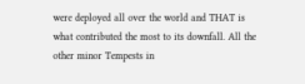were deployed all over the world and THAT is what contributed the most to its downfall. All the other minor Tempests in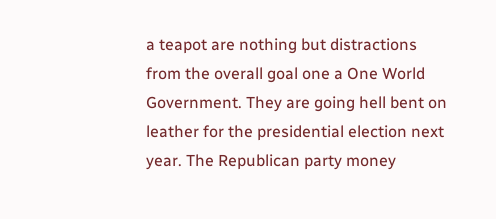a teapot are nothing but distractions from the overall goal one a One World Government. They are going hell bent on leather for the presidential election next year. The Republican party money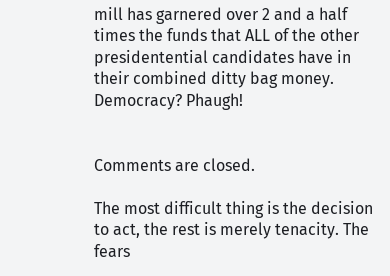mill has garnered over 2 and a half times the funds that ALL of the other presidentential candidates have in their combined ditty bag money. Democracy? Phaugh!


Comments are closed.

The most difficult thing is the decision to act, the rest is merely tenacity. The fears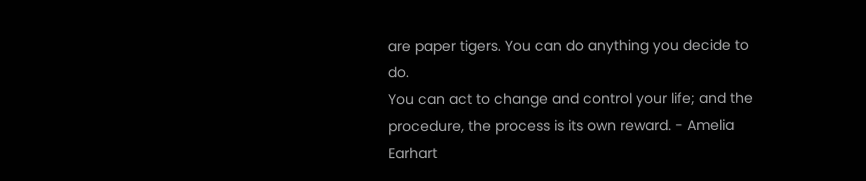are paper tigers. You can do anything you decide to do.
You can act to change and control your life; and the procedure, the process is its own reward. - Amelia Earhart